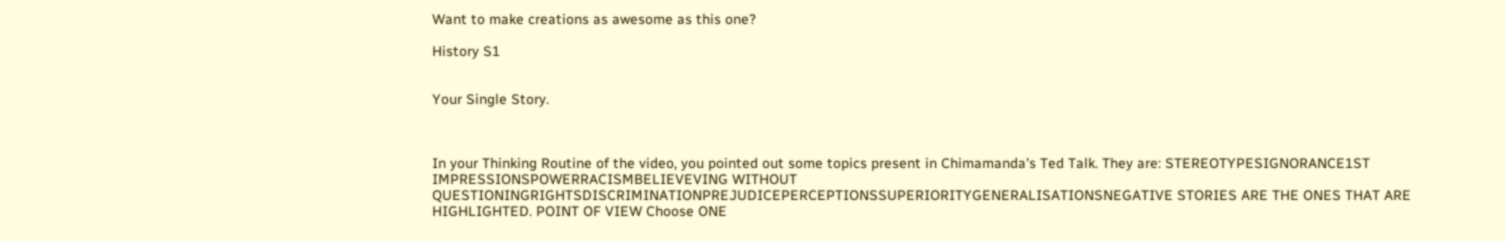Want to make creations as awesome as this one?

History S1


Your Single Story.



In your Thinking Routine of the video, you pointed out some topics present in Chimamanda's Ted Talk. They are: STEREOTYPESIGNORANCE1ST IMPRESSIONSPOWERRACISMBELIEVEVING WITHOUT QUESTIONINGRIGHTSDISCRIMINATIONPREJUDICEPERCEPTIONSSUPERIORITYGENERALISATIONSNEGATIVE STORIES ARE THE ONES THAT ARE HIGHLIGHTED. POINT OF VIEW Choose ONE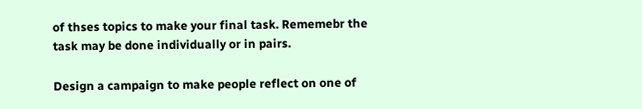of thses topics to make your final task. Rememebr the task may be done individually or in pairs.

Design a campaign to make people reflect on one of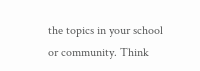the topics in your school or community. Think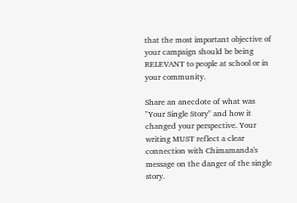that the most important objective of your campaign should be being RELEVANT to people at school or in your community.

Share an anecdote of what was "Your Single Story" and how it changed your perspective. Your writing MUST reflect a clear connection with Chimamanda's message on the danger of the single story.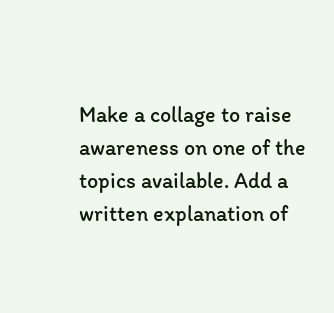Make a collage to raise awareness on one of the topics available. Add a written explanation of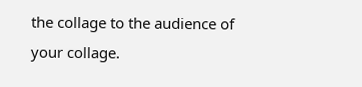the collage to the audience of your collage.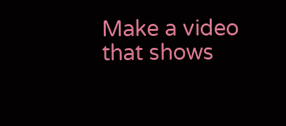Make a video that shows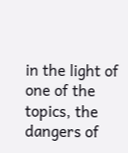in the light of one of the topics, the dangers of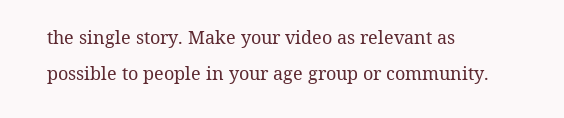the single story. Make your video as relevant as possible to people in your age group or community.